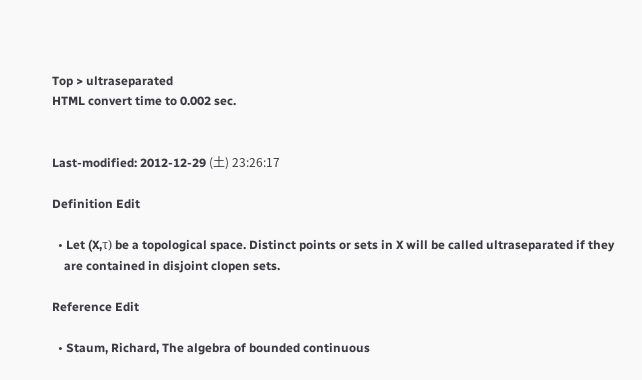Top > ultraseparated
HTML convert time to 0.002 sec.


Last-modified: 2012-12-29 (土) 23:26:17

Definition Edit

  • Let (X,τ) be a topological space. Distinct points or sets in X will be called ultraseparated if they
    are contained in disjoint clopen sets.

Reference Edit

  • Staum, Richard, The algebra of bounded continuous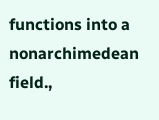functions into a nonarchimedean field.,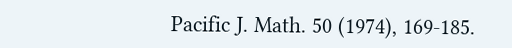Pacific J. Math. 50 (1974), 169-185.